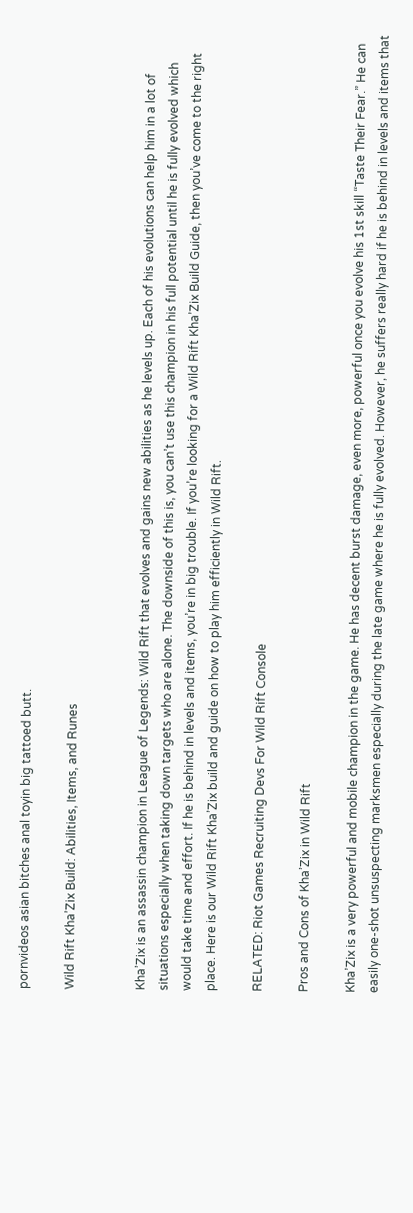pornvideos asian bitches anal toyin big tattoed butt.

Wild Rift Kha’Zix Build: Abilities, Items, and Runes


Kha’Zix is an assassin champion in League of Legends: Wild Rift that evolves and gains new abilities as he levels up. Each of his evolutions can help him in a lot of situations especially when taking down targets who are alone. The downside of this is, you can’t use this champion in his full potential until he is fully evolved which would take time and effort. If he is behind in levels and items, you’re in big trouble. If you’re looking for a Wild Rift Kha’Zix Build Guide, then you’ve come to the right place. Here is our Wild Rift Kha’Zix build and guide on how to play him efficiently in Wild Rift.

RELATED: Riot Games Recruiting Devs For Wild Rift Console

Pros and Cons of Kha’Zix in Wild Rift

Kha’Zix is a very powerful and mobile champion in the game. He has decent burst damage, even more, powerful once you evolve his 1st skill “Taste Their Fear.” He can easily one-shot unsuspecting marksmen especially during the late game where he is fully evolved. However, he suffers really hard if he is behind in levels and items that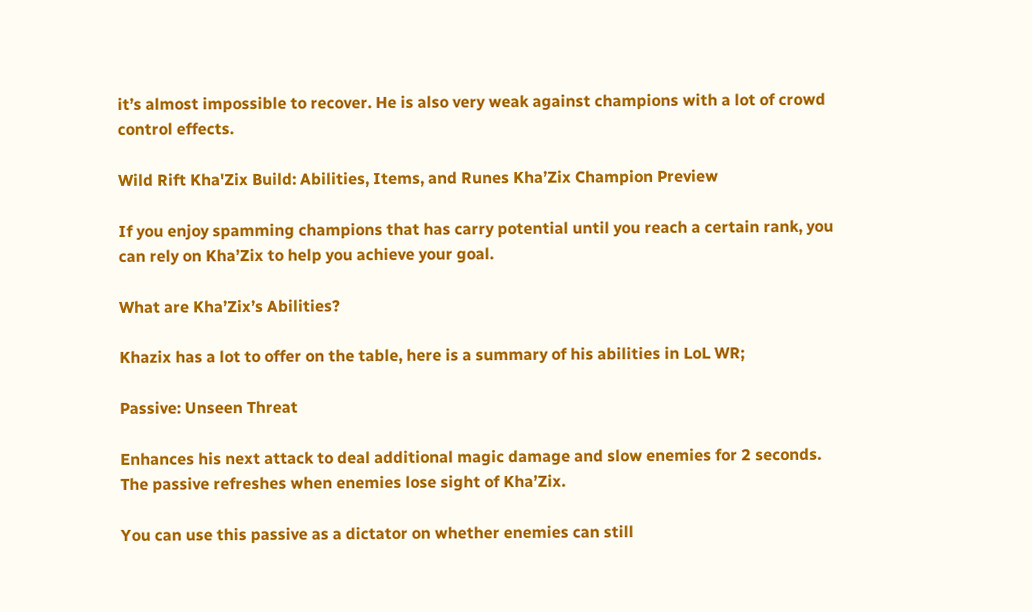it’s almost impossible to recover. He is also very weak against champions with a lot of crowd control effects.

Wild Rift Kha'Zix Build: Abilities, Items, and Runes Kha’Zix Champion Preview

If you enjoy spamming champions that has carry potential until you reach a certain rank, you can rely on Kha’Zix to help you achieve your goal.

What are Kha’Zix’s Abilities?

Khazix has a lot to offer on the table, here is a summary of his abilities in LoL WR;

Passive: Unseen Threat

Enhances his next attack to deal additional magic damage and slow enemies for 2 seconds. The passive refreshes when enemies lose sight of Kha’Zix.

You can use this passive as a dictator on whether enemies can still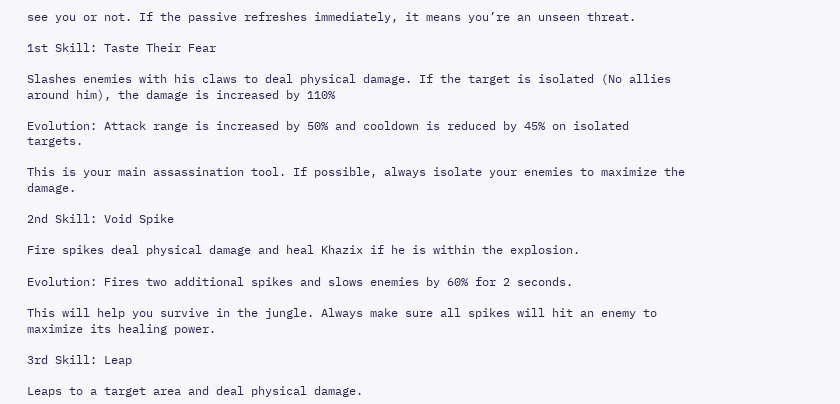see you or not. If the passive refreshes immediately, it means you’re an unseen threat.

1st Skill: Taste Their Fear

Slashes enemies with his claws to deal physical damage. If the target is isolated (No allies around him), the damage is increased by 110%

Evolution: Attack range is increased by 50% and cooldown is reduced by 45% on isolated targets.

This is your main assassination tool. If possible, always isolate your enemies to maximize the damage.

2nd Skill: Void Spike

Fire spikes deal physical damage and heal Khazix if he is within the explosion.

Evolution: Fires two additional spikes and slows enemies by 60% for 2 seconds.

This will help you survive in the jungle. Always make sure all spikes will hit an enemy to maximize its healing power.

3rd Skill: Leap

Leaps to a target area and deal physical damage.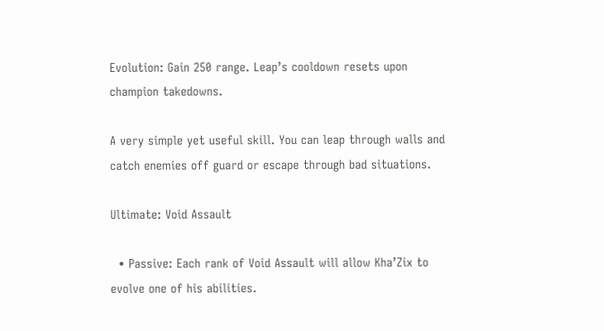Evolution: Gain 250 range. Leap’s cooldown resets upon champion takedowns.

A very simple yet useful skill. You can leap through walls and catch enemies off guard or escape through bad situations.

Ultimate: Void Assault

  • Passive: Each rank of Void Assault will allow Kha’Zix to evolve one of his abilities.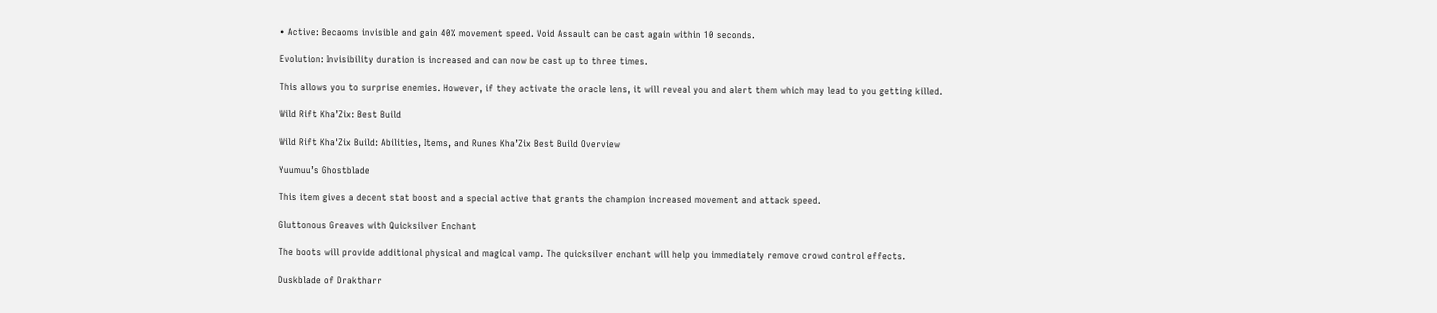• Active: Becaoms invisible and gain 40% movement speed. Void Assault can be cast again within 10 seconds.

Evolution: Invisibility duration is increased and can now be cast up to three times.

This allows you to surprise enemies. However, if they activate the oracle lens, it will reveal you and alert them which may lead to you getting killed.

Wild Rift Kha’Zix: Best Build

Wild Rift Kha'Zix Build: Abilities, Items, and Runes Kha’Zix Best Build Overview

Yuumuu’s Ghostblade

This item gives a decent stat boost and a special active that grants the champion increased movement and attack speed.

Gluttonous Greaves with Quicksilver Enchant

The boots will provide additional physical and magical vamp. The quicksilver enchant will help you immediately remove crowd control effects.

Duskblade of Draktharr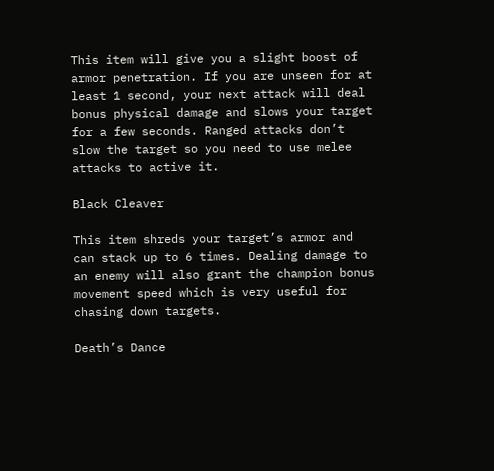This item will give you a slight boost of armor penetration. If you are unseen for at least 1 second, your next attack will deal bonus physical damage and slows your target for a few seconds. Ranged attacks don’t slow the target so you need to use melee attacks to active it.

Black Cleaver

This item shreds your target’s armor and can stack up to 6 times. Dealing damage to an enemy will also grant the champion bonus movement speed which is very useful for chasing down targets.

Death’s Dance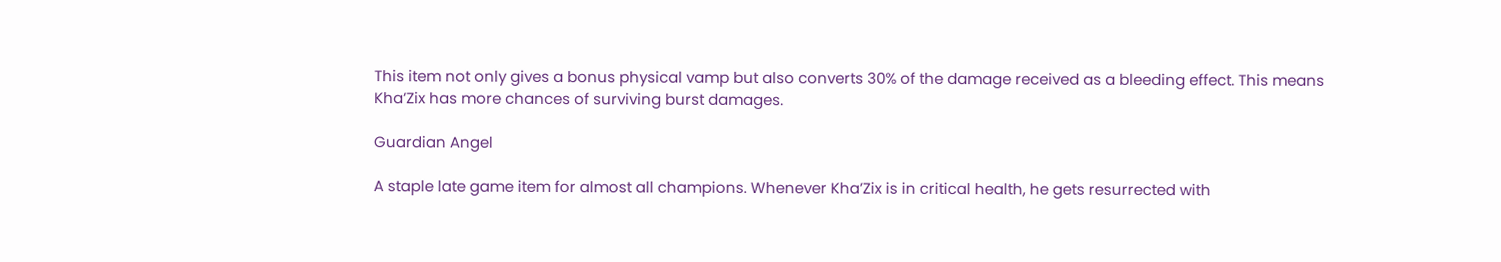This item not only gives a bonus physical vamp but also converts 30% of the damage received as a bleeding effect. This means Kha’Zix has more chances of surviving burst damages.

Guardian Angel

A staple late game item for almost all champions. Whenever Kha’Zix is in critical health, he gets resurrected with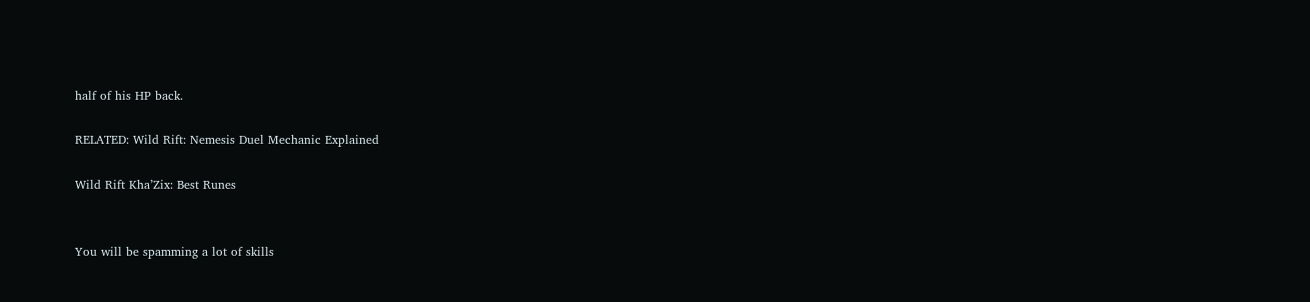half of his HP back.

RELATED: Wild Rift: Nemesis Duel Mechanic Explained

Wild Rift Kha’Zix: Best Runes


You will be spamming a lot of skills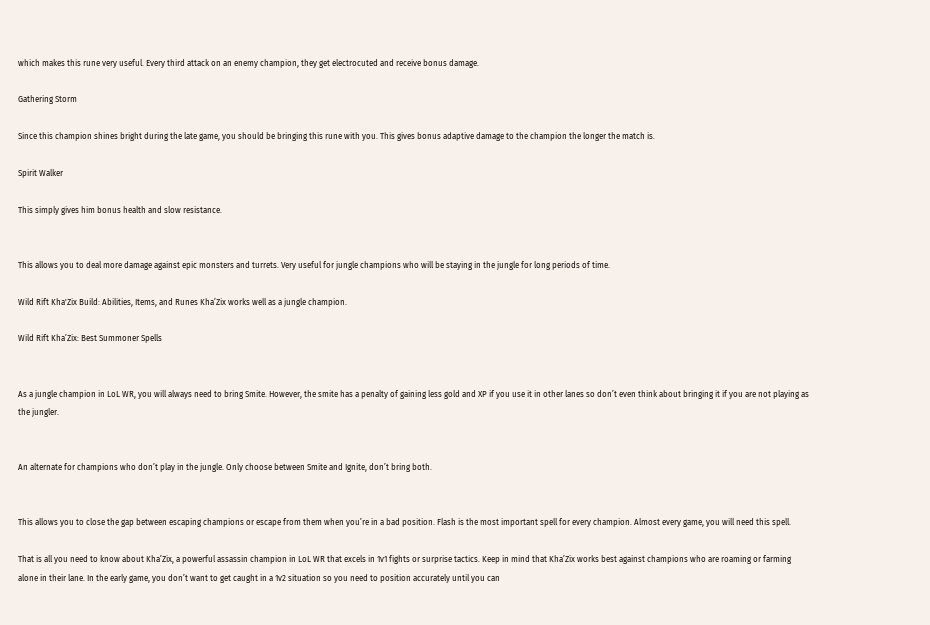which makes this rune very useful. Every third attack on an enemy champion, they get electrocuted and receive bonus damage.

Gathering Storm

Since this champion shines bright during the late game, you should be bringing this rune with you. This gives bonus adaptive damage to the champion the longer the match is.

Spirit Walker

This simply gives him bonus health and slow resistance.


This allows you to deal more damage against epic monsters and turrets. Very useful for jungle champions who will be staying in the jungle for long periods of time.

Wild Rift Kha'Zix Build: Abilities, Items, and Runes Kha’Zix works well as a jungle champion.

Wild Rift Kha’Zix: Best Summoner Spells


As a jungle champion in LoL WR, you will always need to bring Smite. However, the smite has a penalty of gaining less gold and XP if you use it in other lanes so don’t even think about bringing it if you are not playing as the jungler.


An alternate for champions who don’t play in the jungle. Only choose between Smite and Ignite, don’t bring both.


This allows you to close the gap between escaping champions or escape from them when you’re in a bad position. Flash is the most important spell for every champion. Almost every game, you will need this spell.

That is all you need to know about Kha’Zix, a powerful assassin champion in LoL WR that excels in 1v1 fights or surprise tactics. Keep in mind that Kha’Zix works best against champions who are roaming or farming alone in their lane. In the early game, you don’t want to get caught in a 1v2 situation so you need to position accurately until you can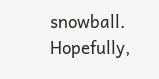snowball. Hopefully,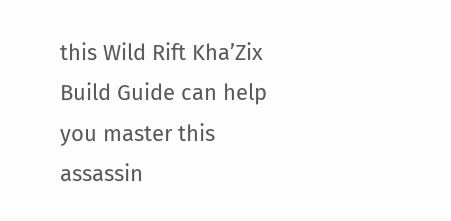this Wild Rift Kha’Zix Build Guide can help you master this assassin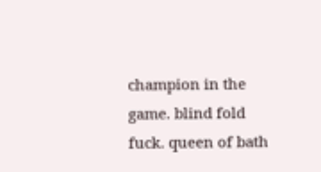champion in the game. blind fold fuck. queen of bath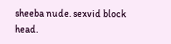sheeba nude. sexvid block head.